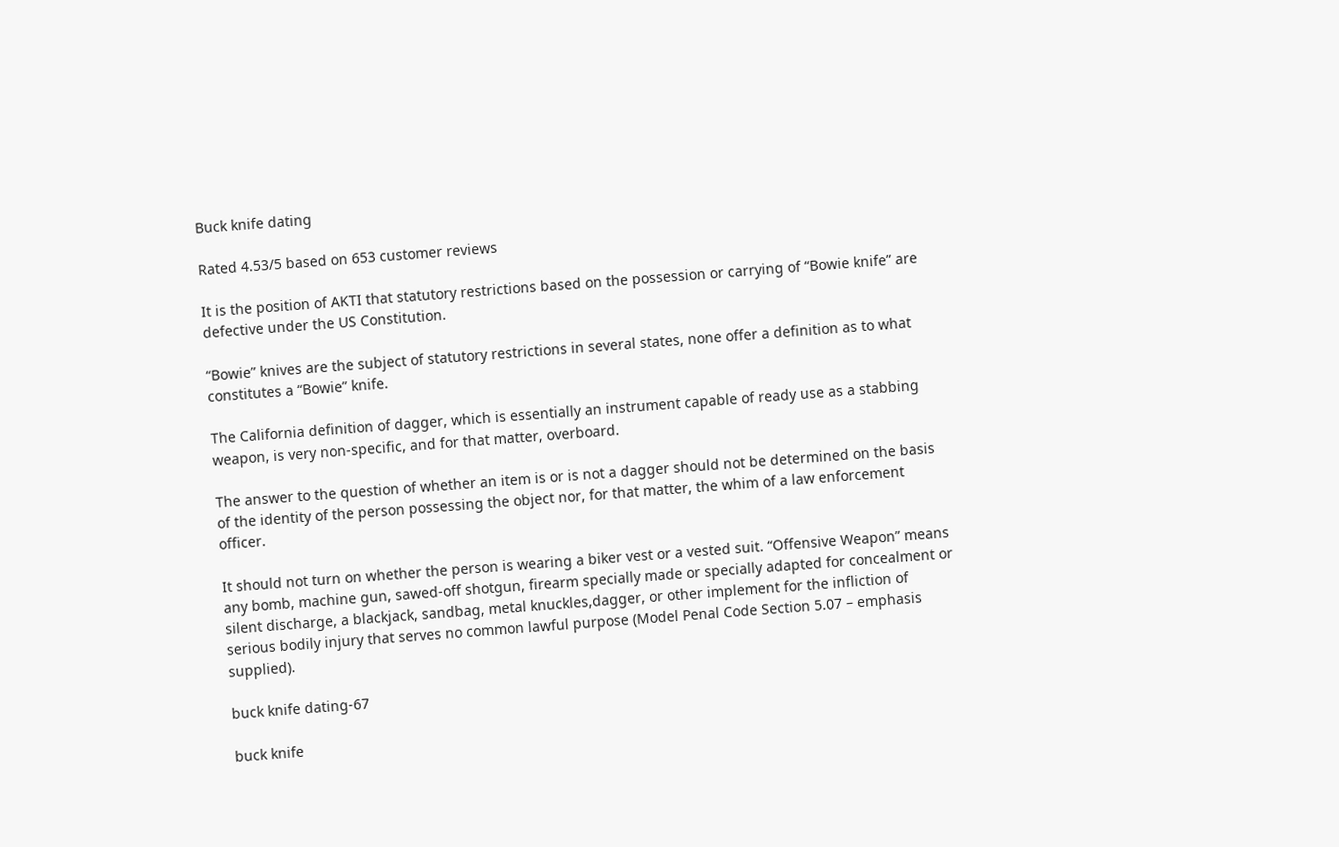Buck knife dating

Rated 4.53/5 based on 653 customer reviews

It is the position of AKTI that statutory restrictions based on the possession or carrying of “Bowie knife” are defective under the US Constitution.

“Bowie” knives are the subject of statutory restrictions in several states, none offer a definition as to what constitutes a “Bowie” knife.

The California definition of dagger, which is essentially an instrument capable of ready use as a stabbing weapon, is very non-specific, and for that matter, overboard.

The answer to the question of whether an item is or is not a dagger should not be determined on the basis of the identity of the person possessing the object nor, for that matter, the whim of a law enforcement officer.

It should not turn on whether the person is wearing a biker vest or a vested suit. “Offensive Weapon” means any bomb, machine gun, sawed-off shotgun, firearm specially made or specially adapted for concealment or silent discharge, a blackjack, sandbag, metal knuckles,dagger, or other implement for the infliction of serious bodily injury that serves no common lawful purpose (Model Penal Code Section 5.07 – emphasis supplied).

buck knife dating-67

buck knife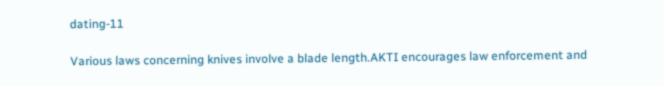dating-11

Various laws concerning knives involve a blade length.AKTI encourages law enforcement and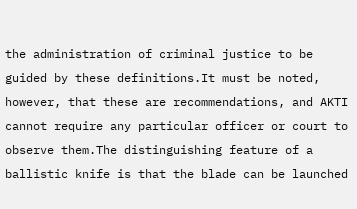the administration of criminal justice to be guided by these definitions.It must be noted, however, that these are recommendations, and AKTI cannot require any particular officer or court to observe them.The distinguishing feature of a ballistic knife is that the blade can be launched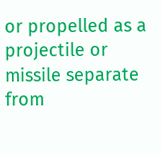or propelled as a projectile or missile separate from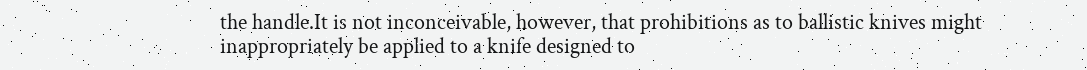the handle.It is not inconceivable, however, that prohibitions as to ballistic knives might inappropriately be applied to a knife designed to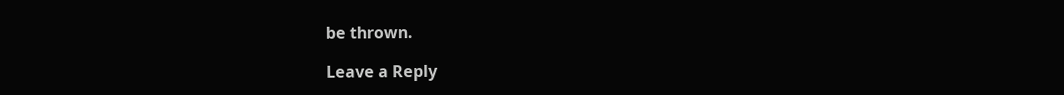be thrown.

Leave a Reply